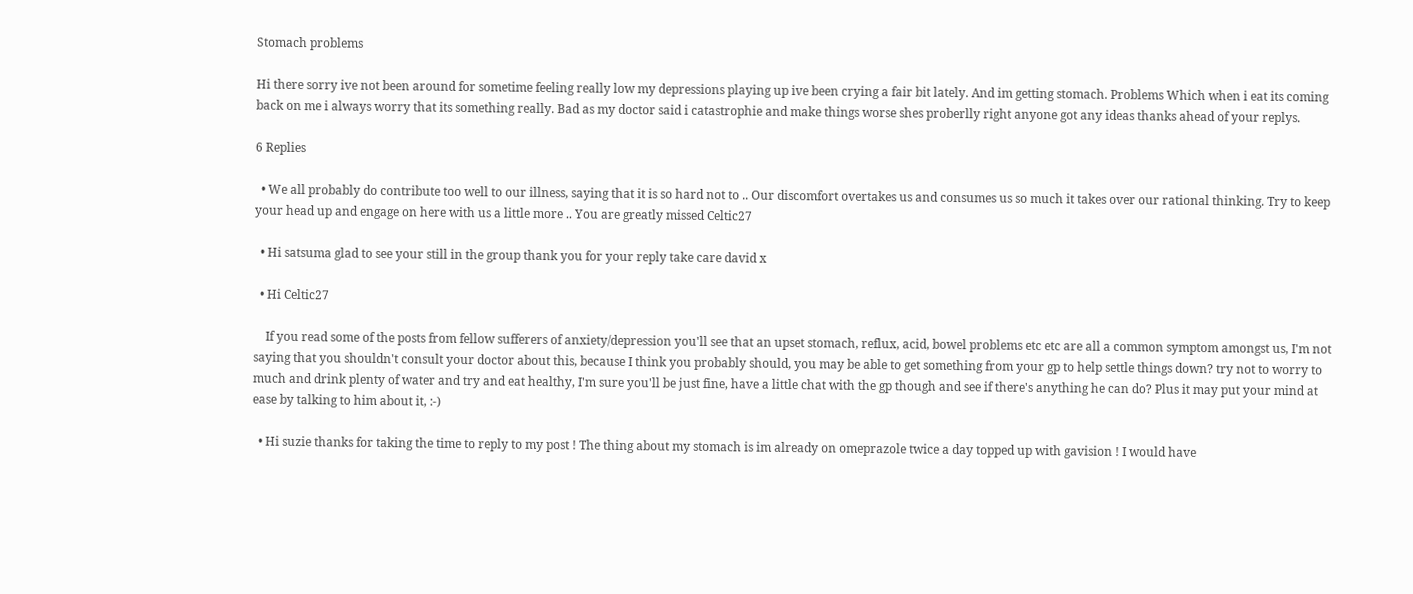Stomach problems

Hi there sorry ive not been around for sometime feeling really low my depressions playing up ive been crying a fair bit lately. And im getting stomach. Problems Which when i eat its coming back on me i always worry that its something really. Bad as my doctor said i catastrophie and make things worse shes proberlly right anyone got any ideas thanks ahead of your replys.

6 Replies

  • We all probably do contribute too well to our illness, saying that it is so hard not to .. Our discomfort overtakes us and consumes us so much it takes over our rational thinking. Try to keep your head up and engage on here with us a little more .. You are greatly missed Celtic27

  • Hi satsuma glad to see your still in the group thank you for your reply take care david x

  • Hi Celtic27

    If you read some of the posts from fellow sufferers of anxiety/depression you'll see that an upset stomach, reflux, acid, bowel problems etc etc are all a common symptom amongst us, I'm not saying that you shouldn't consult your doctor about this, because I think you probably should, you may be able to get something from your gp to help settle things down? try not to worry to much and drink plenty of water and try and eat healthy, I'm sure you'll be just fine, have a little chat with the gp though and see if there's anything he can do? Plus it may put your mind at ease by talking to him about it, :-)

  • Hi suzie thanks for taking the time to reply to my post ! The thing about my stomach is im already on omeprazole twice a day topped up with gavision ! I would have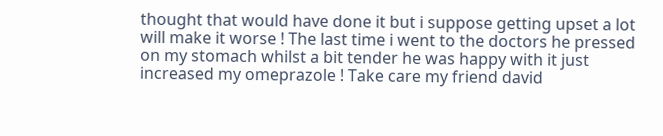thought that would have done it but i suppose getting upset a lot will make it worse ! The last time i went to the doctors he pressed on my stomach whilst a bit tender he was happy with it just increased my omeprazole ! Take care my friend david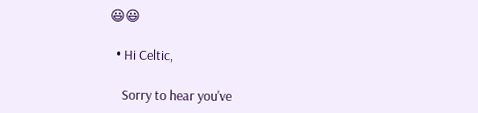😃😃

  • Hi Celtic,

    Sorry to hear you've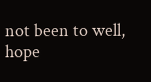not been to well, hope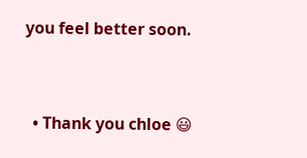you feel better soon.


  • Thank you chloe 😃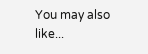You may also like...